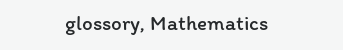glossory, Mathematics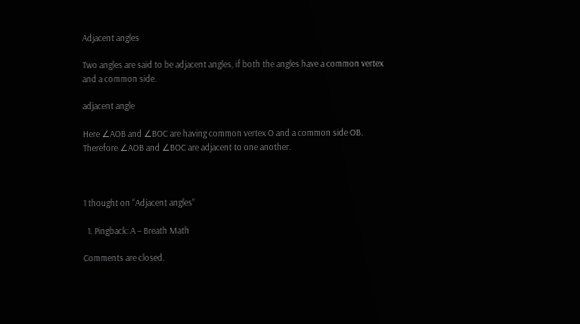Adjacent angles

Two angles are said to be adjacent angles, if both the angles have a common vertex and a common side.

adjacent angle

Here ∠AOB and ∠BOC are having common vertex O and a common side OB. Therefore ∠AOB and ∠BOC are adjacent to one another.



1 thought on “Adjacent angles”

  1. Pingback: A – Breath Math

Comments are closed.